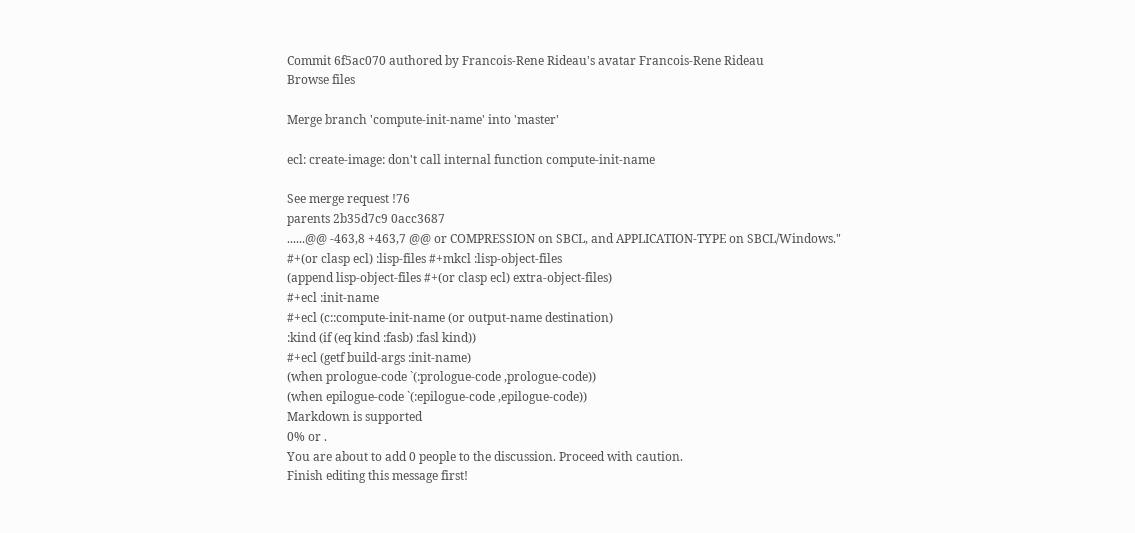Commit 6f5ac070 authored by Francois-Rene Rideau's avatar Francois-Rene Rideau
Browse files

Merge branch 'compute-init-name' into 'master'

ecl: create-image: don't call internal function compute-init-name

See merge request !76
parents 2b35d7c9 0acc3687
......@@ -463,8 +463,7 @@ or COMPRESSION on SBCL, and APPLICATION-TYPE on SBCL/Windows."
#+(or clasp ecl) :lisp-files #+mkcl :lisp-object-files
(append lisp-object-files #+(or clasp ecl) extra-object-files)
#+ecl :init-name
#+ecl (c::compute-init-name (or output-name destination)
:kind (if (eq kind :fasb) :fasl kind))
#+ecl (getf build-args :init-name)
(when prologue-code `(:prologue-code ,prologue-code))
(when epilogue-code `(:epilogue-code ,epilogue-code))
Markdown is supported
0% or .
You are about to add 0 people to the discussion. Proceed with caution.
Finish editing this message first!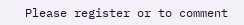Please register or to comment